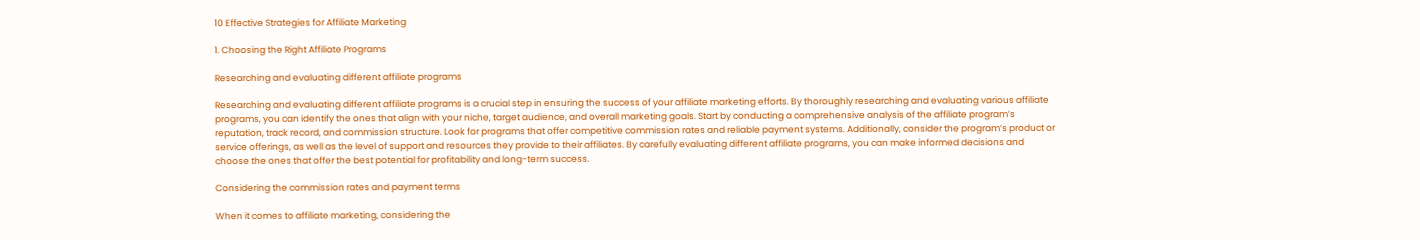10 Effective Strategies for Affiliate Marketing

1. Choosing the Right Affiliate Programs

Researching and evaluating different affiliate programs

Researching and evaluating different affiliate programs is a crucial step in ensuring the success of your affiliate marketing efforts. By thoroughly researching and evaluating various affiliate programs, you can identify the ones that align with your niche, target audience, and overall marketing goals. Start by conducting a comprehensive analysis of the affiliate program’s reputation, track record, and commission structure. Look for programs that offer competitive commission rates and reliable payment systems. Additionally, consider the program’s product or service offerings, as well as the level of support and resources they provide to their affiliates. By carefully evaluating different affiliate programs, you can make informed decisions and choose the ones that offer the best potential for profitability and long-term success.

Considering the commission rates and payment terms

When it comes to affiliate marketing, considering the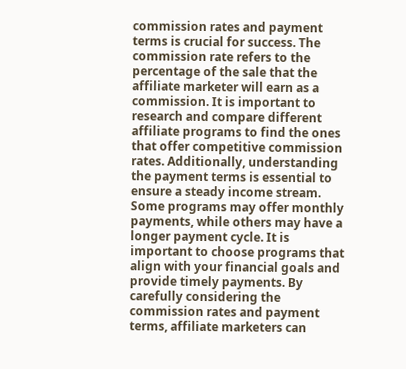commission rates and payment terms is crucial for success. The commission rate refers to the percentage of the sale that the affiliate marketer will earn as a commission. It is important to research and compare different affiliate programs to find the ones that offer competitive commission rates. Additionally, understanding the payment terms is essential to ensure a steady income stream. Some programs may offer monthly payments, while others may have a longer payment cycle. It is important to choose programs that align with your financial goals and provide timely payments. By carefully considering the commission rates and payment terms, affiliate marketers can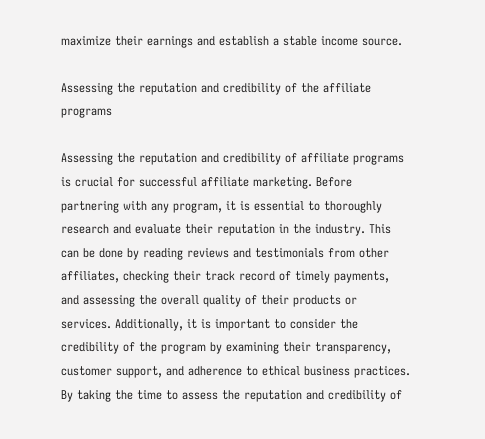maximize their earnings and establish a stable income source.

Assessing the reputation and credibility of the affiliate programs

Assessing the reputation and credibility of affiliate programs is crucial for successful affiliate marketing. Before partnering with any program, it is essential to thoroughly research and evaluate their reputation in the industry. This can be done by reading reviews and testimonials from other affiliates, checking their track record of timely payments, and assessing the overall quality of their products or services. Additionally, it is important to consider the credibility of the program by examining their transparency, customer support, and adherence to ethical business practices. By taking the time to assess the reputation and credibility of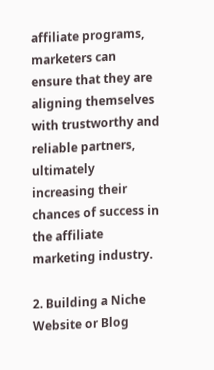affiliate programs, marketers can ensure that they are aligning themselves with trustworthy and reliable partners, ultimately increasing their chances of success in the affiliate marketing industry.

2. Building a Niche Website or Blog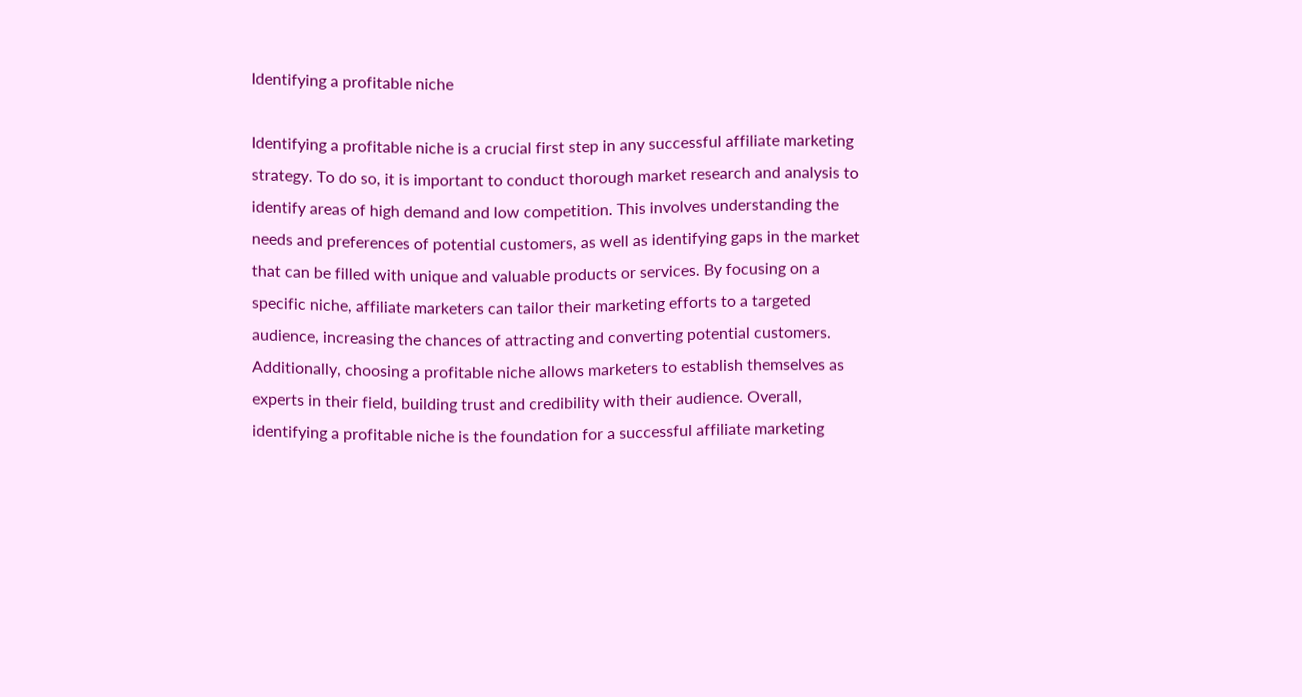Identifying a profitable niche

Identifying a profitable niche is a crucial first step in any successful affiliate marketing strategy. To do so, it is important to conduct thorough market research and analysis to identify areas of high demand and low competition. This involves understanding the needs and preferences of potential customers, as well as identifying gaps in the market that can be filled with unique and valuable products or services. By focusing on a specific niche, affiliate marketers can tailor their marketing efforts to a targeted audience, increasing the chances of attracting and converting potential customers. Additionally, choosing a profitable niche allows marketers to establish themselves as experts in their field, building trust and credibility with their audience. Overall, identifying a profitable niche is the foundation for a successful affiliate marketing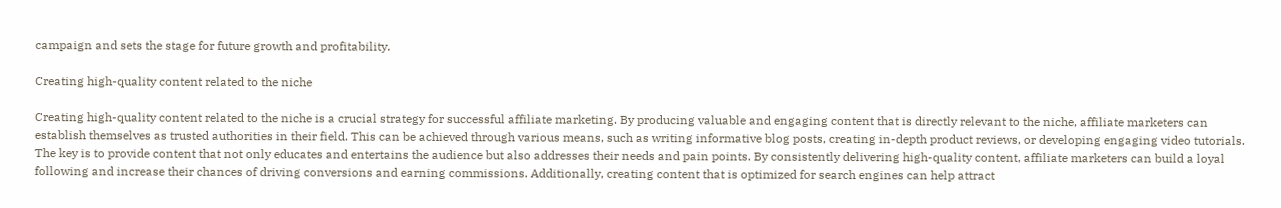campaign and sets the stage for future growth and profitability.

Creating high-quality content related to the niche

Creating high-quality content related to the niche is a crucial strategy for successful affiliate marketing. By producing valuable and engaging content that is directly relevant to the niche, affiliate marketers can establish themselves as trusted authorities in their field. This can be achieved through various means, such as writing informative blog posts, creating in-depth product reviews, or developing engaging video tutorials. The key is to provide content that not only educates and entertains the audience but also addresses their needs and pain points. By consistently delivering high-quality content, affiliate marketers can build a loyal following and increase their chances of driving conversions and earning commissions. Additionally, creating content that is optimized for search engines can help attract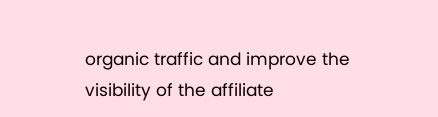organic traffic and improve the visibility of the affiliate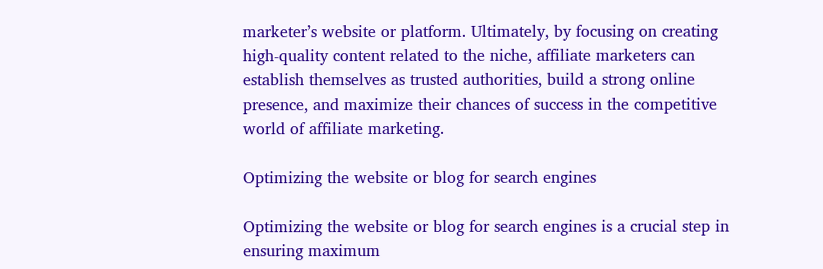marketer’s website or platform. Ultimately, by focusing on creating high-quality content related to the niche, affiliate marketers can establish themselves as trusted authorities, build a strong online presence, and maximize their chances of success in the competitive world of affiliate marketing.

Optimizing the website or blog for search engines

Optimizing the website or blog for search engines is a crucial step in ensuring maximum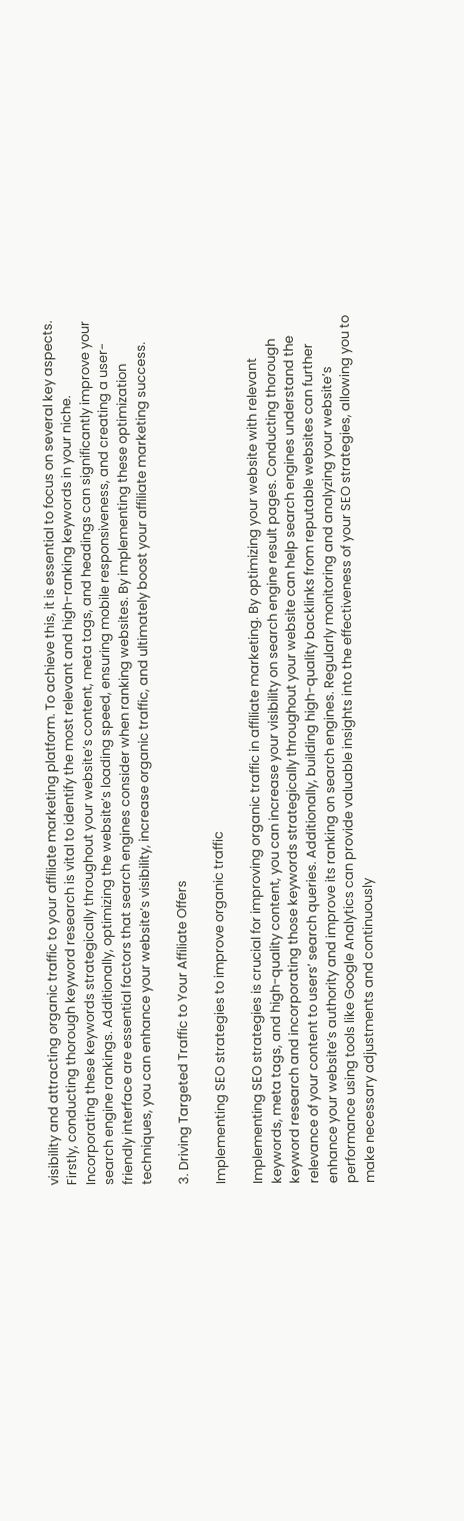visibility and attracting organic traffic to your affiliate marketing platform. To achieve this, it is essential to focus on several key aspects. Firstly, conducting thorough keyword research is vital to identify the most relevant and high-ranking keywords in your niche. Incorporating these keywords strategically throughout your website’s content, meta tags, and headings can significantly improve your search engine rankings. Additionally, optimizing the website’s loading speed, ensuring mobile responsiveness, and creating a user-friendly interface are essential factors that search engines consider when ranking websites. By implementing these optimization techniques, you can enhance your website’s visibility, increase organic traffic, and ultimately boost your affiliate marketing success.

3. Driving Targeted Traffic to Your Affiliate Offers

Implementing SEO strategies to improve organic traffic

Implementing SEO strategies is crucial for improving organic traffic in affiliate marketing. By optimizing your website with relevant keywords, meta tags, and high-quality content, you can increase your visibility on search engine result pages. Conducting thorough keyword research and incorporating those keywords strategically throughout your website can help search engines understand the relevance of your content to users’ search queries. Additionally, building high-quality backlinks from reputable websites can further enhance your website’s authority and improve its ranking on search engines. Regularly monitoring and analyzing your website’s performance using tools like Google Analytics can provide valuable insights into the effectiveness of your SEO strategies, allowing you to make necessary adjustments and continuously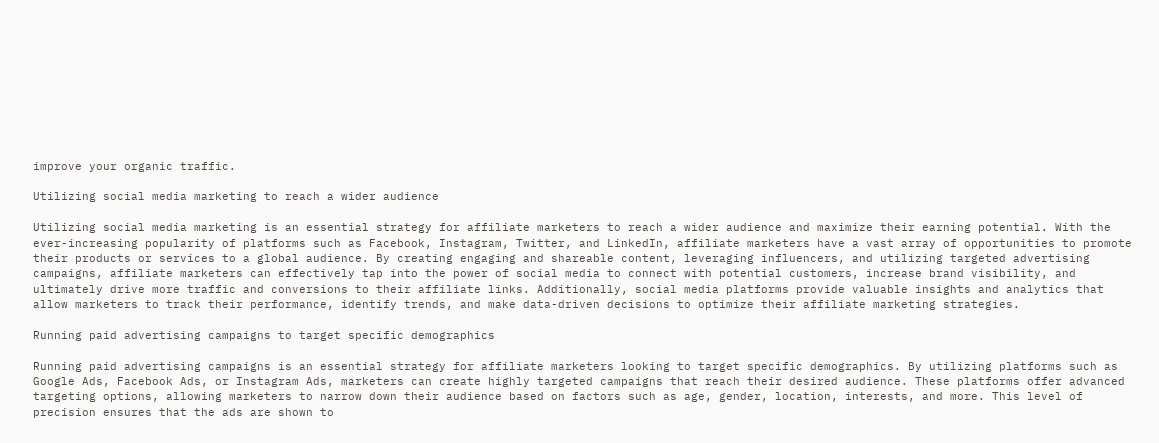improve your organic traffic.

Utilizing social media marketing to reach a wider audience

Utilizing social media marketing is an essential strategy for affiliate marketers to reach a wider audience and maximize their earning potential. With the ever-increasing popularity of platforms such as Facebook, Instagram, Twitter, and LinkedIn, affiliate marketers have a vast array of opportunities to promote their products or services to a global audience. By creating engaging and shareable content, leveraging influencers, and utilizing targeted advertising campaigns, affiliate marketers can effectively tap into the power of social media to connect with potential customers, increase brand visibility, and ultimately drive more traffic and conversions to their affiliate links. Additionally, social media platforms provide valuable insights and analytics that allow marketers to track their performance, identify trends, and make data-driven decisions to optimize their affiliate marketing strategies.

Running paid advertising campaigns to target specific demographics

Running paid advertising campaigns is an essential strategy for affiliate marketers looking to target specific demographics. By utilizing platforms such as Google Ads, Facebook Ads, or Instagram Ads, marketers can create highly targeted campaigns that reach their desired audience. These platforms offer advanced targeting options, allowing marketers to narrow down their audience based on factors such as age, gender, location, interests, and more. This level of precision ensures that the ads are shown to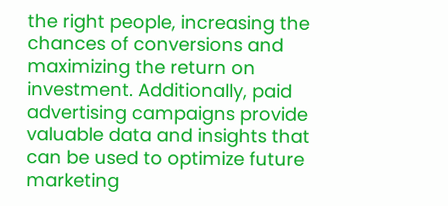the right people, increasing the chances of conversions and maximizing the return on investment. Additionally, paid advertising campaigns provide valuable data and insights that can be used to optimize future marketing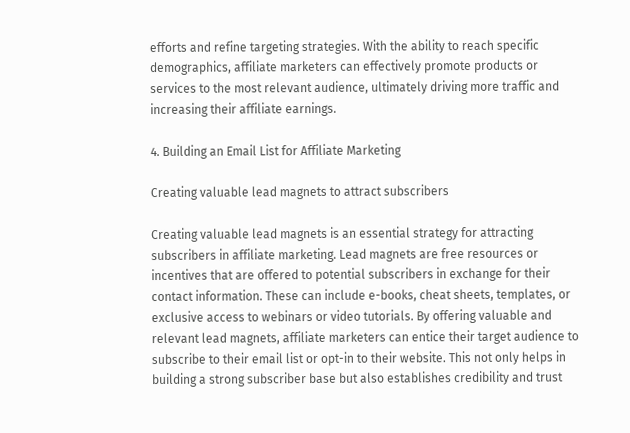efforts and refine targeting strategies. With the ability to reach specific demographics, affiliate marketers can effectively promote products or services to the most relevant audience, ultimately driving more traffic and increasing their affiliate earnings.

4. Building an Email List for Affiliate Marketing

Creating valuable lead magnets to attract subscribers

Creating valuable lead magnets is an essential strategy for attracting subscribers in affiliate marketing. Lead magnets are free resources or incentives that are offered to potential subscribers in exchange for their contact information. These can include e-books, cheat sheets, templates, or exclusive access to webinars or video tutorials. By offering valuable and relevant lead magnets, affiliate marketers can entice their target audience to subscribe to their email list or opt-in to their website. This not only helps in building a strong subscriber base but also establishes credibility and trust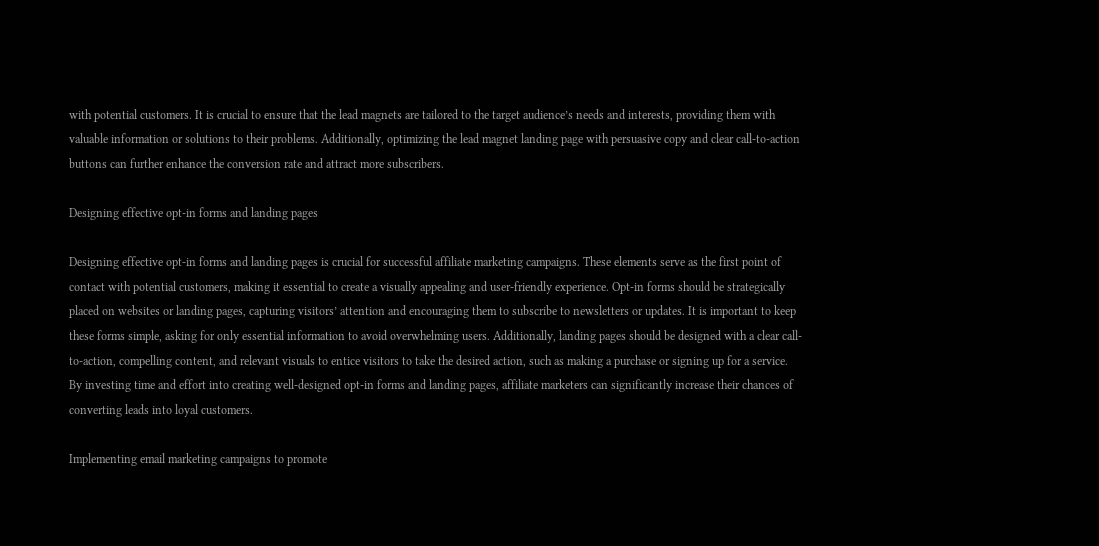with potential customers. It is crucial to ensure that the lead magnets are tailored to the target audience’s needs and interests, providing them with valuable information or solutions to their problems. Additionally, optimizing the lead magnet landing page with persuasive copy and clear call-to-action buttons can further enhance the conversion rate and attract more subscribers.

Designing effective opt-in forms and landing pages

Designing effective opt-in forms and landing pages is crucial for successful affiliate marketing campaigns. These elements serve as the first point of contact with potential customers, making it essential to create a visually appealing and user-friendly experience. Opt-in forms should be strategically placed on websites or landing pages, capturing visitors’ attention and encouraging them to subscribe to newsletters or updates. It is important to keep these forms simple, asking for only essential information to avoid overwhelming users. Additionally, landing pages should be designed with a clear call-to-action, compelling content, and relevant visuals to entice visitors to take the desired action, such as making a purchase or signing up for a service. By investing time and effort into creating well-designed opt-in forms and landing pages, affiliate marketers can significantly increase their chances of converting leads into loyal customers.

Implementing email marketing campaigns to promote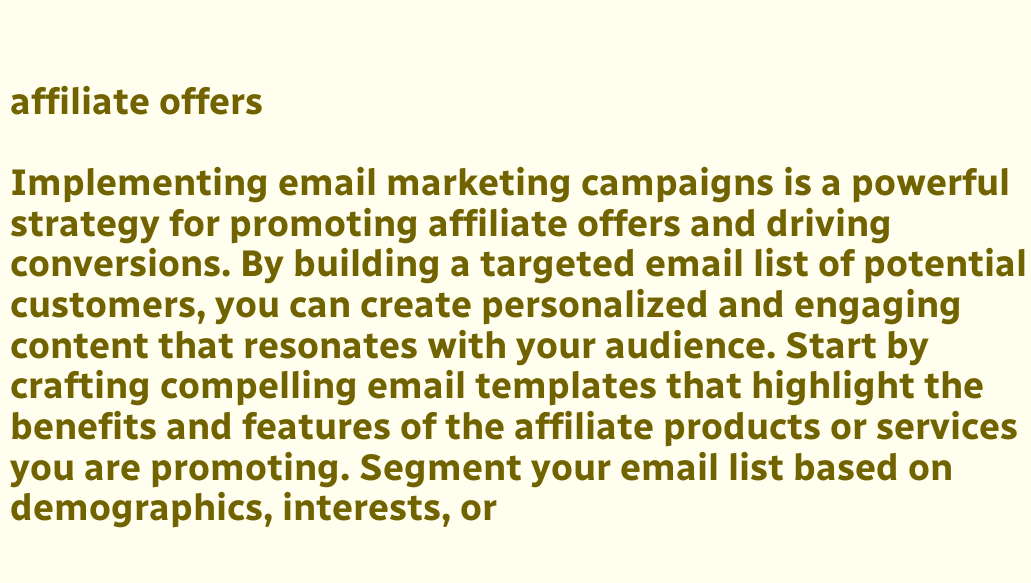affiliate offers

Implementing email marketing campaigns is a powerful strategy for promoting affiliate offers and driving conversions. By building a targeted email list of potential customers, you can create personalized and engaging content that resonates with your audience. Start by crafting compelling email templates that highlight the benefits and features of the affiliate products or services you are promoting. Segment your email list based on demographics, interests, or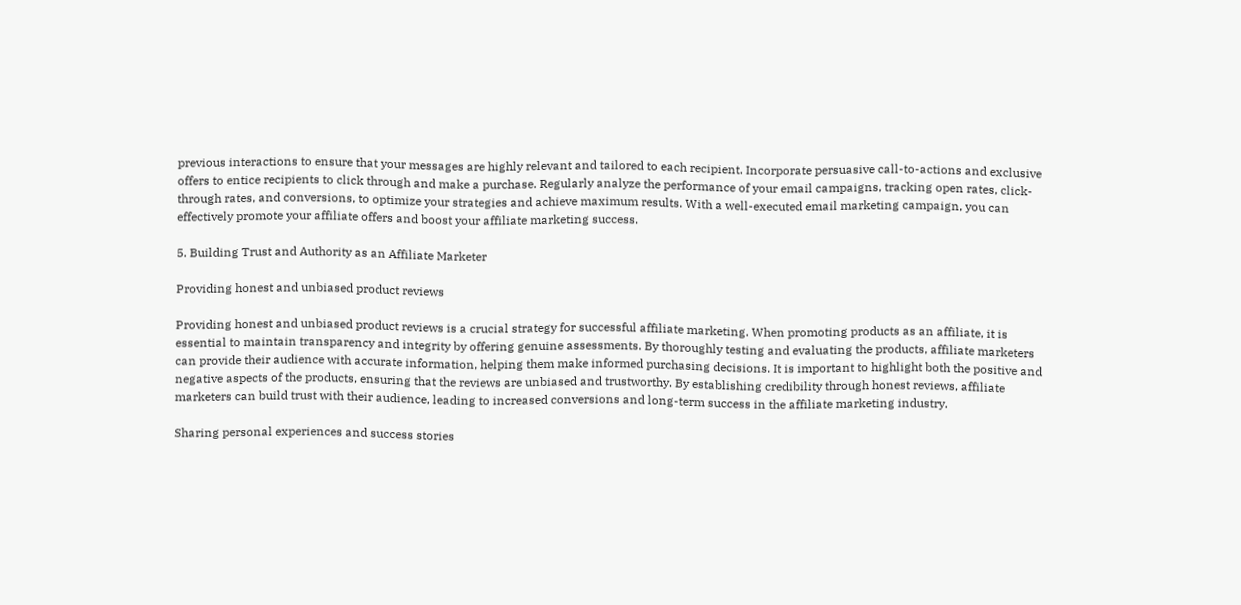previous interactions to ensure that your messages are highly relevant and tailored to each recipient. Incorporate persuasive call-to-actions and exclusive offers to entice recipients to click through and make a purchase. Regularly analyze the performance of your email campaigns, tracking open rates, click-through rates, and conversions, to optimize your strategies and achieve maximum results. With a well-executed email marketing campaign, you can effectively promote your affiliate offers and boost your affiliate marketing success.

5. Building Trust and Authority as an Affiliate Marketer

Providing honest and unbiased product reviews

Providing honest and unbiased product reviews is a crucial strategy for successful affiliate marketing. When promoting products as an affiliate, it is essential to maintain transparency and integrity by offering genuine assessments. By thoroughly testing and evaluating the products, affiliate marketers can provide their audience with accurate information, helping them make informed purchasing decisions. It is important to highlight both the positive and negative aspects of the products, ensuring that the reviews are unbiased and trustworthy. By establishing credibility through honest reviews, affiliate marketers can build trust with their audience, leading to increased conversions and long-term success in the affiliate marketing industry.

Sharing personal experiences and success stories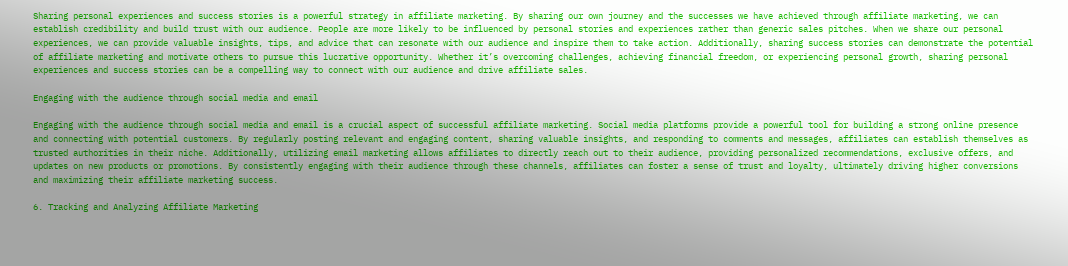Sharing personal experiences and success stories is a powerful strategy in affiliate marketing. By sharing our own journey and the successes we have achieved through affiliate marketing, we can establish credibility and build trust with our audience. People are more likely to be influenced by personal stories and experiences rather than generic sales pitches. When we share our personal experiences, we can provide valuable insights, tips, and advice that can resonate with our audience and inspire them to take action. Additionally, sharing success stories can demonstrate the potential of affiliate marketing and motivate others to pursue this lucrative opportunity. Whether it’s overcoming challenges, achieving financial freedom, or experiencing personal growth, sharing personal experiences and success stories can be a compelling way to connect with our audience and drive affiliate sales.

Engaging with the audience through social media and email

Engaging with the audience through social media and email is a crucial aspect of successful affiliate marketing. Social media platforms provide a powerful tool for building a strong online presence and connecting with potential customers. By regularly posting relevant and engaging content, sharing valuable insights, and responding to comments and messages, affiliates can establish themselves as trusted authorities in their niche. Additionally, utilizing email marketing allows affiliates to directly reach out to their audience, providing personalized recommendations, exclusive offers, and updates on new products or promotions. By consistently engaging with their audience through these channels, affiliates can foster a sense of trust and loyalty, ultimately driving higher conversions and maximizing their affiliate marketing success.

6. Tracking and Analyzing Affiliate Marketing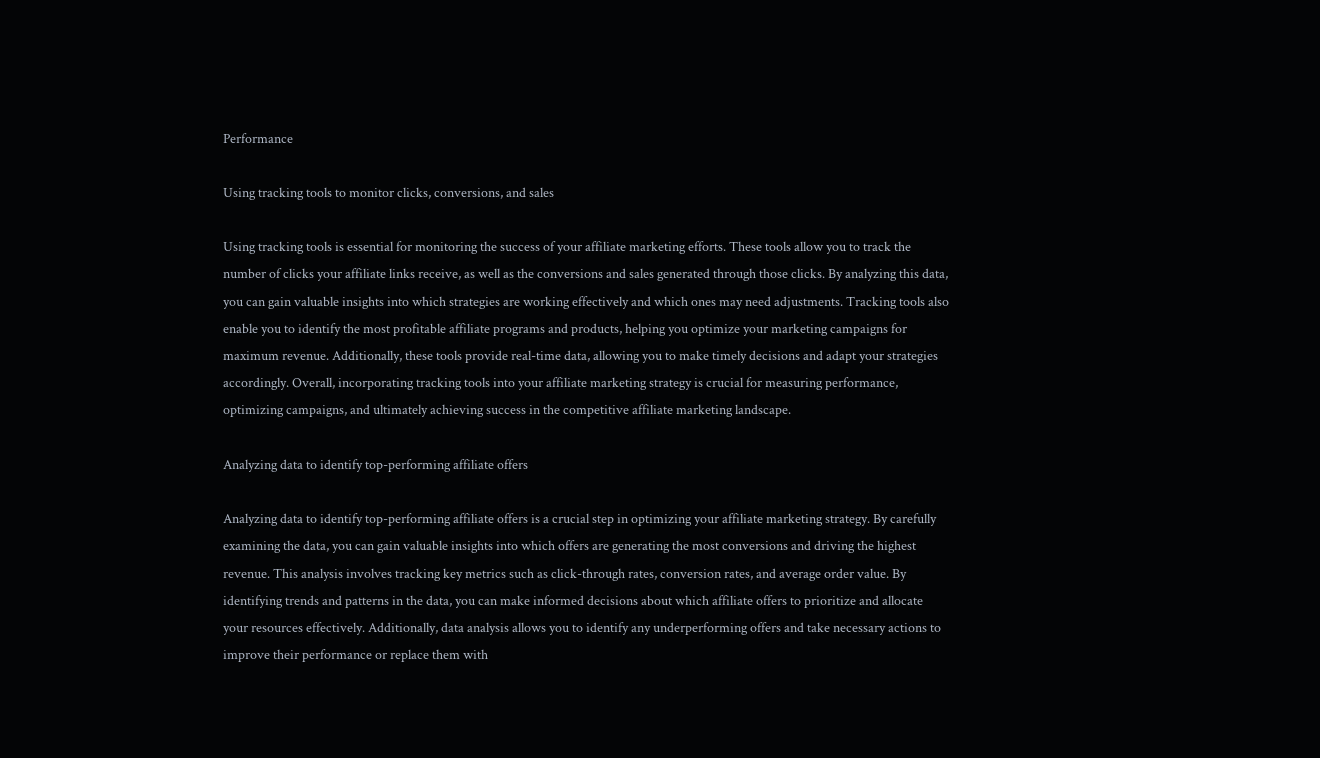Performance

Using tracking tools to monitor clicks, conversions, and sales

Using tracking tools is essential for monitoring the success of your affiliate marketing efforts. These tools allow you to track the number of clicks your affiliate links receive, as well as the conversions and sales generated through those clicks. By analyzing this data, you can gain valuable insights into which strategies are working effectively and which ones may need adjustments. Tracking tools also enable you to identify the most profitable affiliate programs and products, helping you optimize your marketing campaigns for maximum revenue. Additionally, these tools provide real-time data, allowing you to make timely decisions and adapt your strategies accordingly. Overall, incorporating tracking tools into your affiliate marketing strategy is crucial for measuring performance, optimizing campaigns, and ultimately achieving success in the competitive affiliate marketing landscape.

Analyzing data to identify top-performing affiliate offers

Analyzing data to identify top-performing affiliate offers is a crucial step in optimizing your affiliate marketing strategy. By carefully examining the data, you can gain valuable insights into which offers are generating the most conversions and driving the highest revenue. This analysis involves tracking key metrics such as click-through rates, conversion rates, and average order value. By identifying trends and patterns in the data, you can make informed decisions about which affiliate offers to prioritize and allocate your resources effectively. Additionally, data analysis allows you to identify any underperforming offers and take necessary actions to improve their performance or replace them with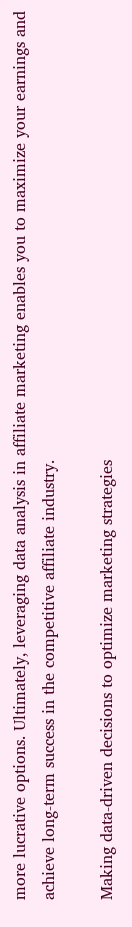more lucrative options. Ultimately, leveraging data analysis in affiliate marketing enables you to maximize your earnings and achieve long-term success in the competitive affiliate industry.

Making data-driven decisions to optimize marketing strategies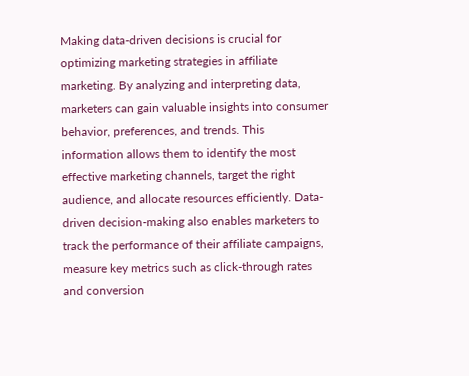Making data-driven decisions is crucial for optimizing marketing strategies in affiliate marketing. By analyzing and interpreting data, marketers can gain valuable insights into consumer behavior, preferences, and trends. This information allows them to identify the most effective marketing channels, target the right audience, and allocate resources efficiently. Data-driven decision-making also enables marketers to track the performance of their affiliate campaigns, measure key metrics such as click-through rates and conversion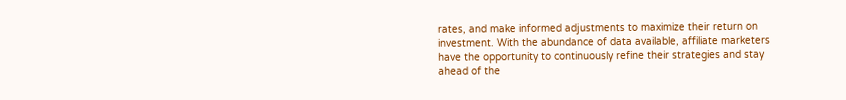rates, and make informed adjustments to maximize their return on investment. With the abundance of data available, affiliate marketers have the opportunity to continuously refine their strategies and stay ahead of the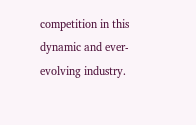competition in this dynamic and ever-evolving industry.